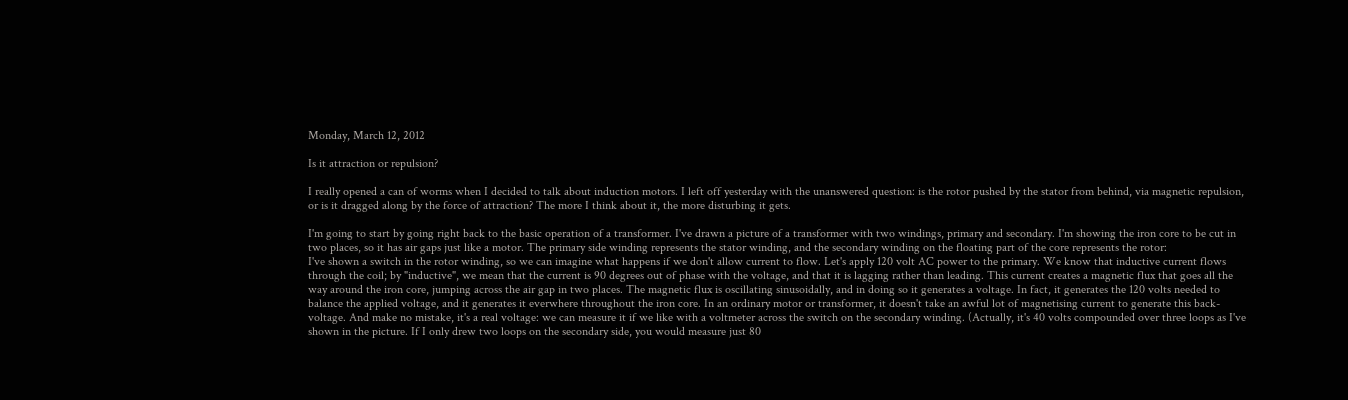Monday, March 12, 2012

Is it attraction or repulsion?

I really opened a can of worms when I decided to talk about induction motors. I left off yesterday with the unanswered question: is the rotor pushed by the stator from behind, via magnetic repulsion, or is it dragged along by the force of attraction? The more I think about it, the more disturbing it gets.

I'm going to start by going right back to the basic operation of a transformer. I've drawn a picture of a transformer with two windings, primary and secondary. I'm showing the iron core to be cut in two places, so it has air gaps just like a motor. The primary side winding represents the stator winding, and the secondary winding on the floating part of the core represents the rotor:
I've shown a switch in the rotor winding, so we can imagine what happens if we don't allow current to flow. Let's apply 120 volt AC power to the primary. We know that inductive current flows through the coil; by "inductive", we mean that the current is 90 degrees out of phase with the voltage, and that it is lagging rather than leading. This current creates a magnetic flux that goes all the way around the iron core, jumping across the air gap in two places. The magnetic flux is oscillating sinusoidally, and in doing so it generates a voltage. In fact, it generates the 120 volts needed to balance the applied voltage, and it generates it everwhere throughout the iron core. In an ordinary motor or transformer, it doesn't take an awful lot of magnetising current to generate this back-voltage. And make no mistake, it's a real voltage: we can measure it if we like with a voltmeter across the switch on the secondary winding. (Actually, it's 40 volts compounded over three loops as I've shown in the picture. If I only drew two loops on the secondary side, you would measure just 80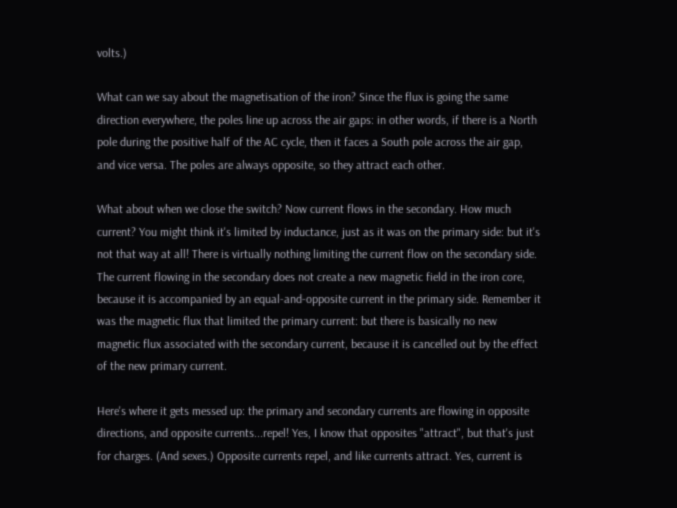volts.)

What can we say about the magnetisation of the iron? Since the flux is going the same direction everywhere, the poles line up across the air gaps: in other words, if there is a North pole during the positive half of the AC cycle, then it faces a South pole across the air gap, and vice versa. The poles are always opposite, so they attract each other.

What about when we close the switch? Now current flows in the secondary. How much current? You might think it's limited by inductance, just as it was on the primary side: but it's not that way at all! There is virtually nothing limiting the current flow on the secondary side. The current flowing in the secondary does not create a new magnetic field in the iron core, because it is accompanied by an equal-and-opposite current in the primary side. Remember it was the magnetic flux that limited the primary current: but there is basically no new magnetic flux associated with the secondary current, because it is cancelled out by the effect of the new primary current.

Here's where it gets messed up: the primary and secondary currents are flowing in opposite directions, and opposite currents...repel! Yes, I know that opposites "attract", but that's just for charges. (And sexes.) Opposite currents repel, and like currents attract. Yes, current is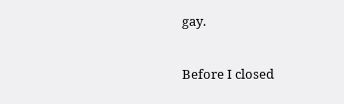gay.

Before I closed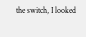the switch, I looked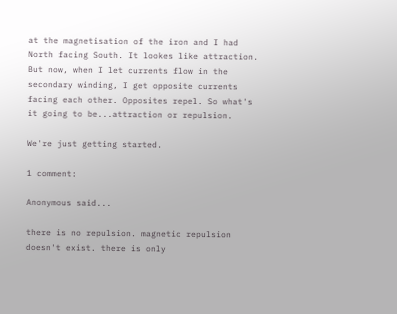at the magnetisation of the iron and I had North facing South. It lookes like attraction. But now, when I let currents flow in the secondary winding, I get opposite currents facing each other. Opposites repel. So what's it going to be...attraction or repulsion.

We're just getting started.

1 comment:

Anonymous said...

there is no repulsion. magnetic repulsion doesn't exist. there is only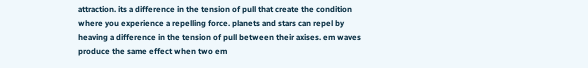attraction. its a difference in the tension of pull that create the condition where you experience a repelling force. planets and stars can repel by heaving a difference in the tension of pull between their axises. em waves produce the same effect when two em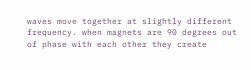waves move together at slightly different frequency. when magnets are 90 degrees out of phase with each other they create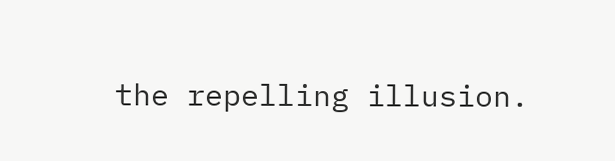the repelling illusion.